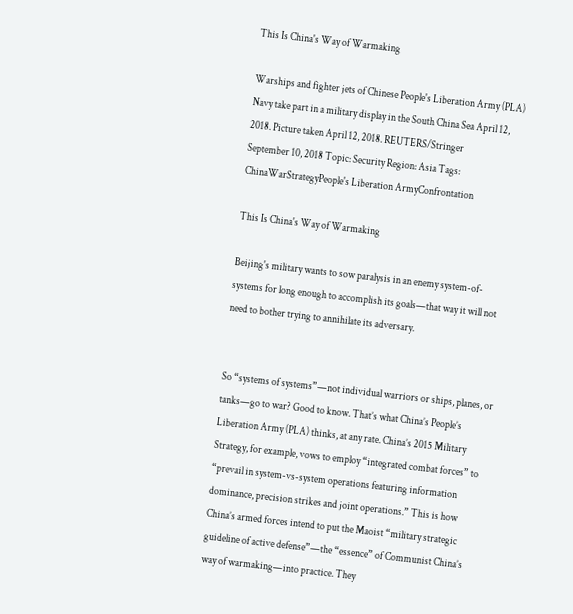This Is China's Way of Warmaking

Warships and fighter jets of Chinese People's Liberation Army (PLA) Navy take part in a military display in the South China Sea April 12, 2018. Picture taken April 12, 2018. REUTERS/Stringer
September 10, 2018 Topic: Security Region: Asia Tags: ChinaWarStrategyPeople's Liberation ArmyConfrontation

This Is China's Way of Warmaking

Beijing's military wants to sow paralysis in an enemy system-of-systems for long enough to accomplish its goals—that way it will not need to bother trying to annihilate its adversary.


So “systems of systems”—not individual warriors or ships, planes, or tanks—go to war? Good to know. That’s what China’s People’s Liberation Army (PLA) thinks, at any rate. China’s 2015 Military Strategy, for example, vows to employ “integrated combat forces” to “prevail in system-vs-system operations featuring information dominance, precision strikes and joint operations.” This is how China’s armed forces intend to put the Maoist “military strategic guideline of active defense”—the “essence” of Communist China’s way of warmaking—into practice. They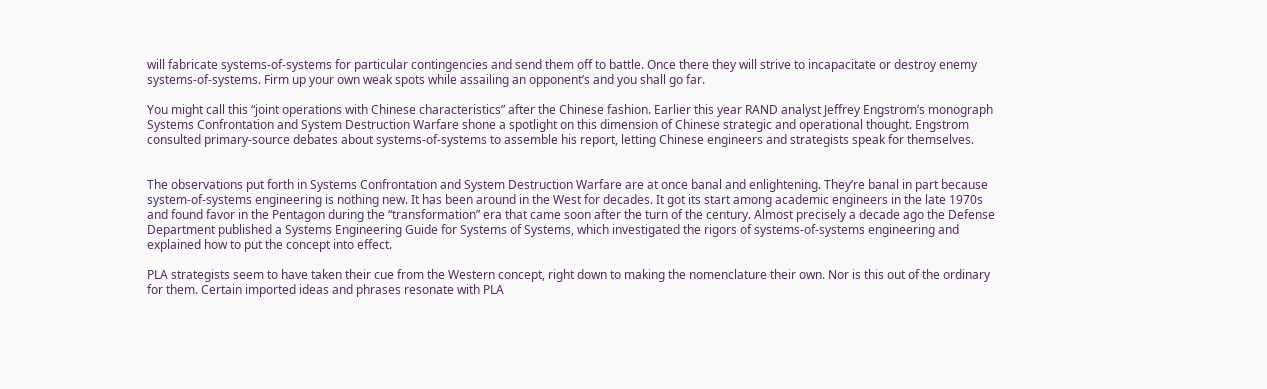will fabricate systems-of-systems for particular contingencies and send them off to battle. Once there they will strive to incapacitate or destroy enemy systems-of-systems. Firm up your own weak spots while assailing an opponent’s and you shall go far.

You might call this “joint operations with Chinese characteristics” after the Chinese fashion. Earlier this year RAND analyst Jeffrey Engstrom’s monograph Systems Confrontation and System Destruction Warfare shone a spotlight on this dimension of Chinese strategic and operational thought. Engstrom consulted primary-source debates about systems-of-systems to assemble his report, letting Chinese engineers and strategists speak for themselves.


The observations put forth in Systems Confrontation and System Destruction Warfare are at once banal and enlightening. They’re banal in part because system-of-systems engineering is nothing new. It has been around in the West for decades. It got its start among academic engineers in the late 1970s and found favor in the Pentagon during the “transformation” era that came soon after the turn of the century. Almost precisely a decade ago the Defense Department published a Systems Engineering Guide for Systems of Systems, which investigated the rigors of systems-of-systems engineering and explained how to put the concept into effect.

PLA strategists seem to have taken their cue from the Western concept, right down to making the nomenclature their own. Nor is this out of the ordinary for them. Certain imported ideas and phrases resonate with PLA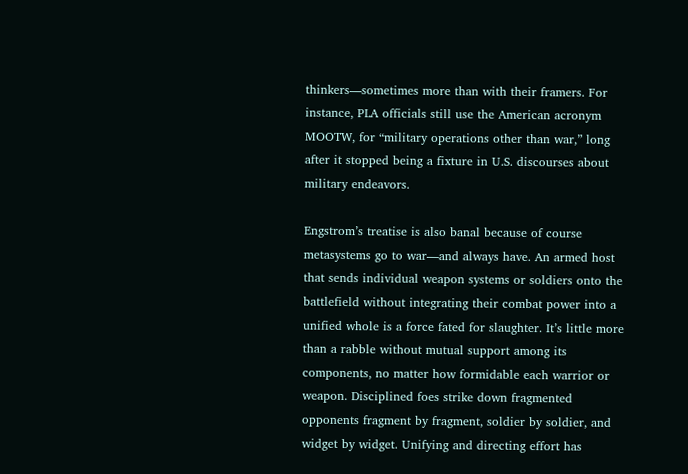thinkers—sometimes more than with their framers. For instance, PLA officials still use the American acronym MOOTW, for “military operations other than war,” long after it stopped being a fixture in U.S. discourses about military endeavors.

Engstrom’s treatise is also banal because of course metasystems go to war—and always have. An armed host that sends individual weapon systems or soldiers onto the battlefield without integrating their combat power into a unified whole is a force fated for slaughter. It’s little more than a rabble without mutual support among its components, no matter how formidable each warrior or weapon. Disciplined foes strike down fragmented opponents fragment by fragment, soldier by soldier, and widget by widget. Unifying and directing effort has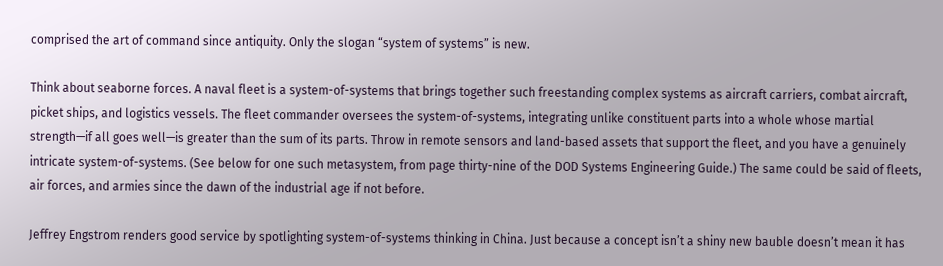comprised the art of command since antiquity. Only the slogan “system of systems” is new.

Think about seaborne forces. A naval fleet is a system-of-systems that brings together such freestanding complex systems as aircraft carriers, combat aircraft, picket ships, and logistics vessels. The fleet commander oversees the system-of-systems, integrating unlike constituent parts into a whole whose martial strength—if all goes well—is greater than the sum of its parts. Throw in remote sensors and land-based assets that support the fleet, and you have a genuinely intricate system-of-systems. (See below for one such metasystem, from page thirty-nine of the DOD Systems Engineering Guide.) The same could be said of fleets, air forces, and armies since the dawn of the industrial age if not before.

Jeffrey Engstrom renders good service by spotlighting system-of-systems thinking in China. Just because a concept isn’t a shiny new bauble doesn’t mean it has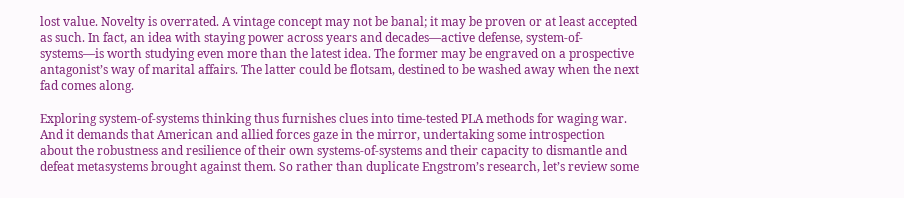lost value. Novelty is overrated. A vintage concept may not be banal; it may be proven or at least accepted as such. In fact, an idea with staying power across years and decades—active defense, system-of-systems—is worth studying even more than the latest idea. The former may be engraved on a prospective antagonist’s way of marital affairs. The latter could be flotsam, destined to be washed away when the next fad comes along.

Exploring system-of-systems thinking thus furnishes clues into time-tested PLA methods for waging war. And it demands that American and allied forces gaze in the mirror, undertaking some introspection about the robustness and resilience of their own systems-of-systems and their capacity to dismantle and defeat metasystems brought against them. So rather than duplicate Engstrom’s research, let’s review some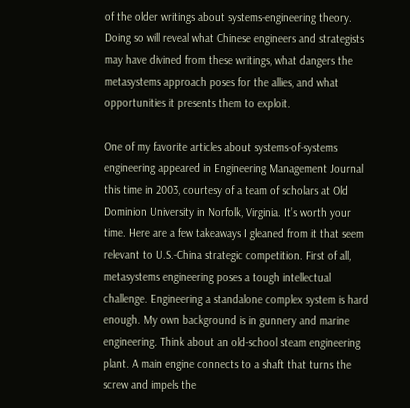of the older writings about systems-engineering theory. Doing so will reveal what Chinese engineers and strategists may have divined from these writings, what dangers the metasystems approach poses for the allies, and what opportunities it presents them to exploit.

One of my favorite articles about systems-of-systems engineering appeared in Engineering Management Journal this time in 2003, courtesy of a team of scholars at Old Dominion University in Norfolk, Virginia. It’s worth your time. Here are a few takeaways I gleaned from it that seem relevant to U.S.-China strategic competition. First of all, metasystems engineering poses a tough intellectual challenge. Engineering a standalone complex system is hard enough. My own background is in gunnery and marine engineering. Think about an old-school steam engineering plant. A main engine connects to a shaft that turns the screw and impels the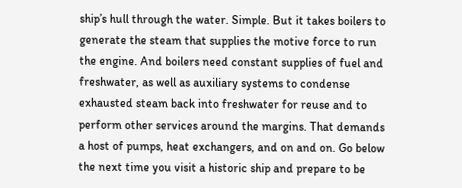ship’s hull through the water. Simple. But it takes boilers to generate the steam that supplies the motive force to run the engine. And boilers need constant supplies of fuel and freshwater, as well as auxiliary systems to condense exhausted steam back into freshwater for reuse and to perform other services around the margins. That demands a host of pumps, heat exchangers, and on and on. Go below the next time you visit a historic ship and prepare to be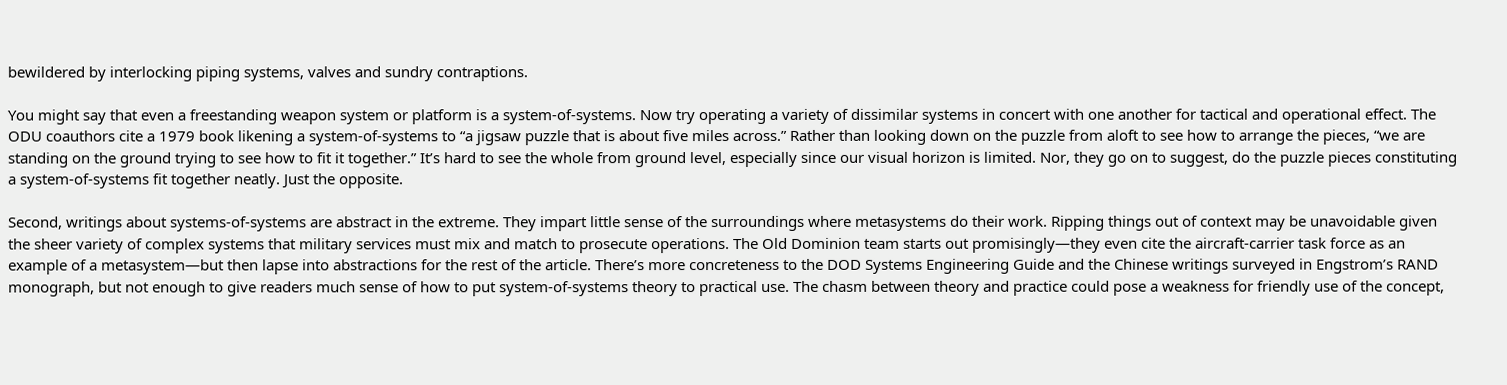bewildered by interlocking piping systems, valves and sundry contraptions.

You might say that even a freestanding weapon system or platform is a system-of-systems. Now try operating a variety of dissimilar systems in concert with one another for tactical and operational effect. The ODU coauthors cite a 1979 book likening a system-of-systems to “a jigsaw puzzle that is about five miles across.” Rather than looking down on the puzzle from aloft to see how to arrange the pieces, “we are standing on the ground trying to see how to fit it together.” It’s hard to see the whole from ground level, especially since our visual horizon is limited. Nor, they go on to suggest, do the puzzle pieces constituting a system-of-systems fit together neatly. Just the opposite.

Second, writings about systems-of-systems are abstract in the extreme. They impart little sense of the surroundings where metasystems do their work. Ripping things out of context may be unavoidable given the sheer variety of complex systems that military services must mix and match to prosecute operations. The Old Dominion team starts out promisingly—they even cite the aircraft-carrier task force as an example of a metasystem—but then lapse into abstractions for the rest of the article. There’s more concreteness to the DOD Systems Engineering Guide and the Chinese writings surveyed in Engstrom’s RAND monograph, but not enough to give readers much sense of how to put system-of-systems theory to practical use. The chasm between theory and practice could pose a weakness for friendly use of the concept,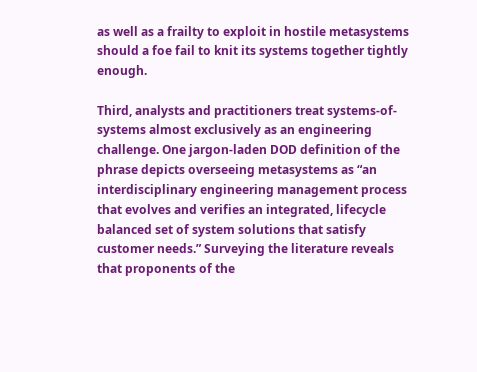as well as a frailty to exploit in hostile metasystems should a foe fail to knit its systems together tightly enough.

Third, analysts and practitioners treat systems-of-systems almost exclusively as an engineering challenge. One jargon-laden DOD definition of the phrase depicts overseeing metasystems as “an interdisciplinary engineering management process that evolves and verifies an integrated, lifecycle balanced set of system solutions that satisfy customer needs.” Surveying the literature reveals that proponents of the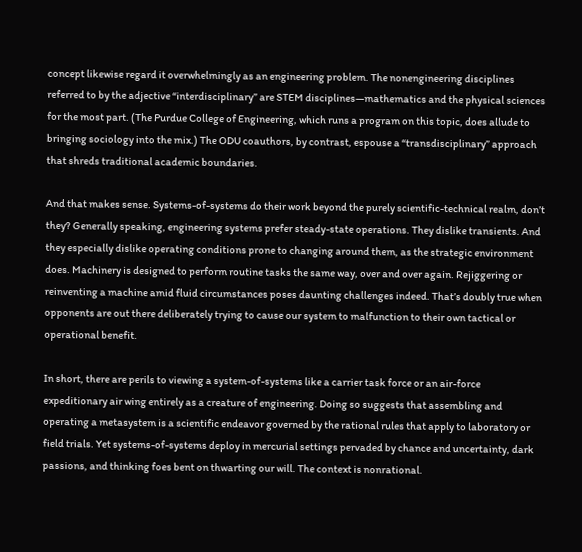concept likewise regard it overwhelmingly as an engineering problem. The nonengineering disciplines referred to by the adjective “interdisciplinary” are STEM disciplines—mathematics and the physical sciences for the most part. (The Purdue College of Engineering, which runs a program on this topic, does allude to bringing sociology into the mix.) The ODU coauthors, by contrast, espouse a “transdisciplinary” approach that shreds traditional academic boundaries.

And that makes sense. Systems-of-systems do their work beyond the purely scientific-technical realm, don’t they? Generally speaking, engineering systems prefer steady-state operations. They dislike transients. And they especially dislike operating conditions prone to changing around them, as the strategic environment does. Machinery is designed to perform routine tasks the same way, over and over again. Rejiggering or reinventing a machine amid fluid circumstances poses daunting challenges indeed. That’s doubly true when opponents are out there deliberately trying to cause our system to malfunction to their own tactical or operational benefit.

In short, there are perils to viewing a system-of-systems like a carrier task force or an air-force expeditionary air wing entirely as a creature of engineering. Doing so suggests that assembling and operating a metasystem is a scientific endeavor governed by the rational rules that apply to laboratory or field trials. Yet systems-of-systems deploy in mercurial settings pervaded by chance and uncertainty, dark passions, and thinking foes bent on thwarting our will. The context is nonrational.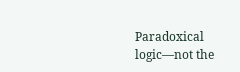Paradoxical logic—not the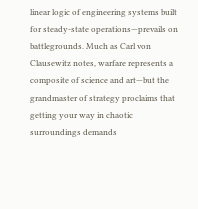linear logic of engineering systems built for steady-state operations—prevails on battlegrounds. Much as Carl von Clausewitz notes, warfare represents a composite of science and art—but the grandmaster of strategy proclaims that getting your way in chaotic surroundings demands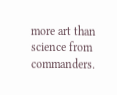more art than science from commanders.